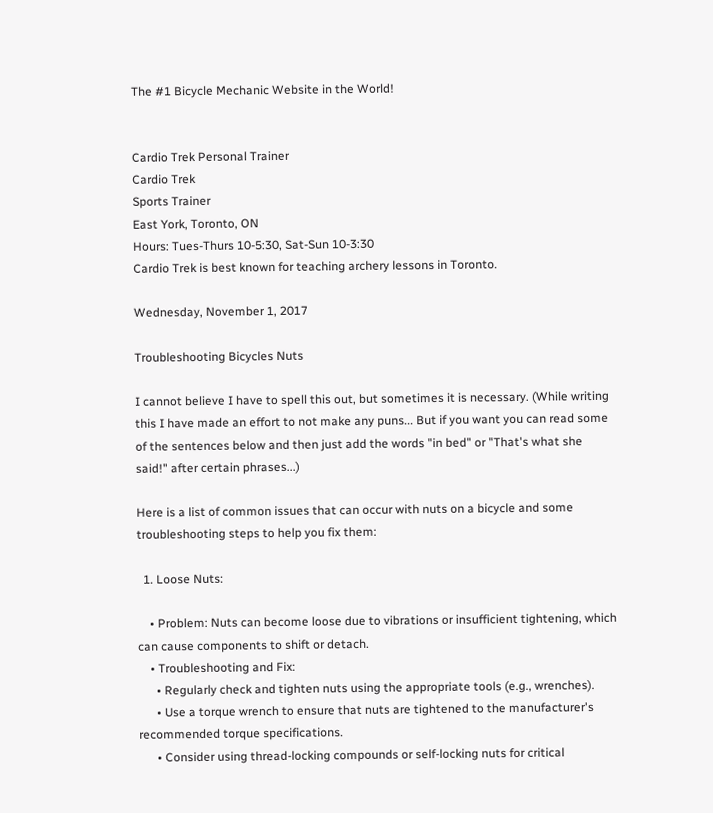The #1 Bicycle Mechanic Website in the World!


Cardio Trek Personal Trainer
Cardio Trek
Sports Trainer
East York, Toronto, ON
Hours: Tues-Thurs 10-5:30, Sat-Sun 10-3:30
Cardio Trek is best known for teaching archery lessons in Toronto.

Wednesday, November 1, 2017

Troubleshooting Bicycles Nuts

I cannot believe I have to spell this out, but sometimes it is necessary. (While writing this I have made an effort to not make any puns... But if you want you can read some of the sentences below and then just add the words "in bed" or "That's what she said!" after certain phrases...)

Here is a list of common issues that can occur with nuts on a bicycle and some troubleshooting steps to help you fix them:

  1. Loose Nuts:

    • Problem: Nuts can become loose due to vibrations or insufficient tightening, which can cause components to shift or detach.
    • Troubleshooting and Fix:
      • Regularly check and tighten nuts using the appropriate tools (e.g., wrenches).
      • Use a torque wrench to ensure that nuts are tightened to the manufacturer's recommended torque specifications.
      • Consider using thread-locking compounds or self-locking nuts for critical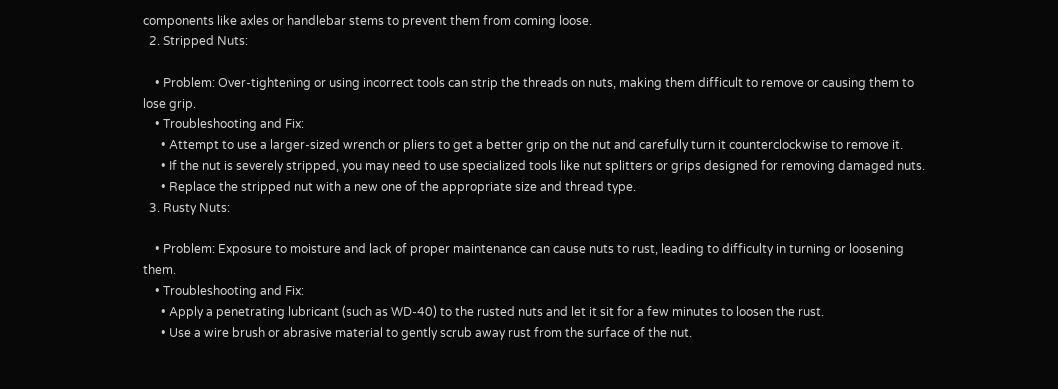components like axles or handlebar stems to prevent them from coming loose.
  2. Stripped Nuts:

    • Problem: Over-tightening or using incorrect tools can strip the threads on nuts, making them difficult to remove or causing them to lose grip.
    • Troubleshooting and Fix:
      • Attempt to use a larger-sized wrench or pliers to get a better grip on the nut and carefully turn it counterclockwise to remove it.
      • If the nut is severely stripped, you may need to use specialized tools like nut splitters or grips designed for removing damaged nuts.
      • Replace the stripped nut with a new one of the appropriate size and thread type.
  3. Rusty Nuts:

    • Problem: Exposure to moisture and lack of proper maintenance can cause nuts to rust, leading to difficulty in turning or loosening them.
    • Troubleshooting and Fix:
      • Apply a penetrating lubricant (such as WD-40) to the rusted nuts and let it sit for a few minutes to loosen the rust.
      • Use a wire brush or abrasive material to gently scrub away rust from the surface of the nut.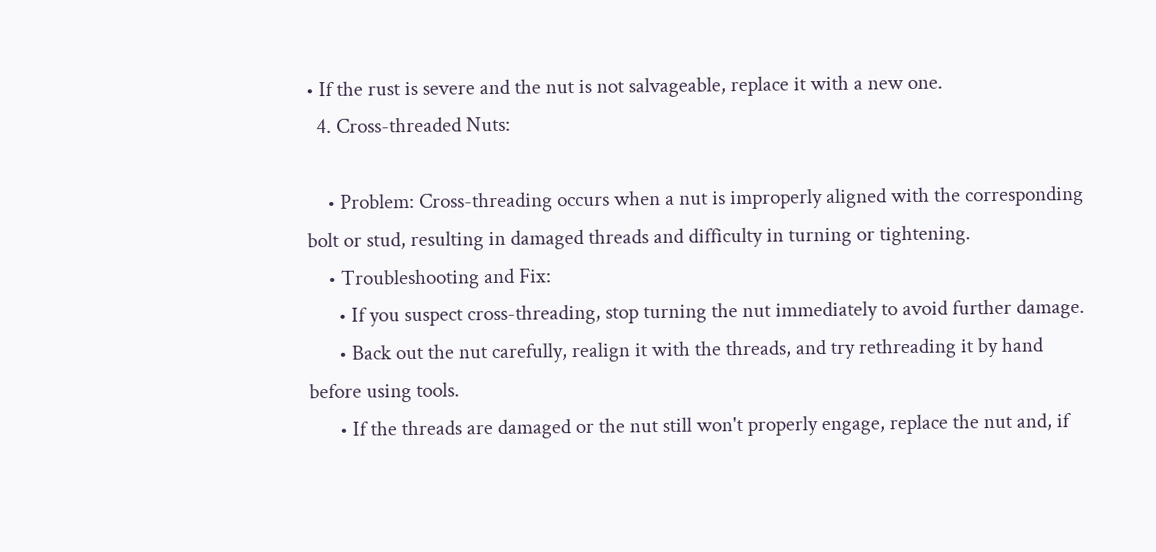• If the rust is severe and the nut is not salvageable, replace it with a new one.
  4. Cross-threaded Nuts:

    • Problem: Cross-threading occurs when a nut is improperly aligned with the corresponding bolt or stud, resulting in damaged threads and difficulty in turning or tightening.
    • Troubleshooting and Fix:
      • If you suspect cross-threading, stop turning the nut immediately to avoid further damage.
      • Back out the nut carefully, realign it with the threads, and try rethreading it by hand before using tools.
      • If the threads are damaged or the nut still won't properly engage, replace the nut and, if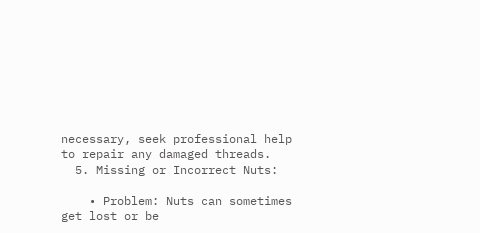necessary, seek professional help to repair any damaged threads.
  5. Missing or Incorrect Nuts:

    • Problem: Nuts can sometimes get lost or be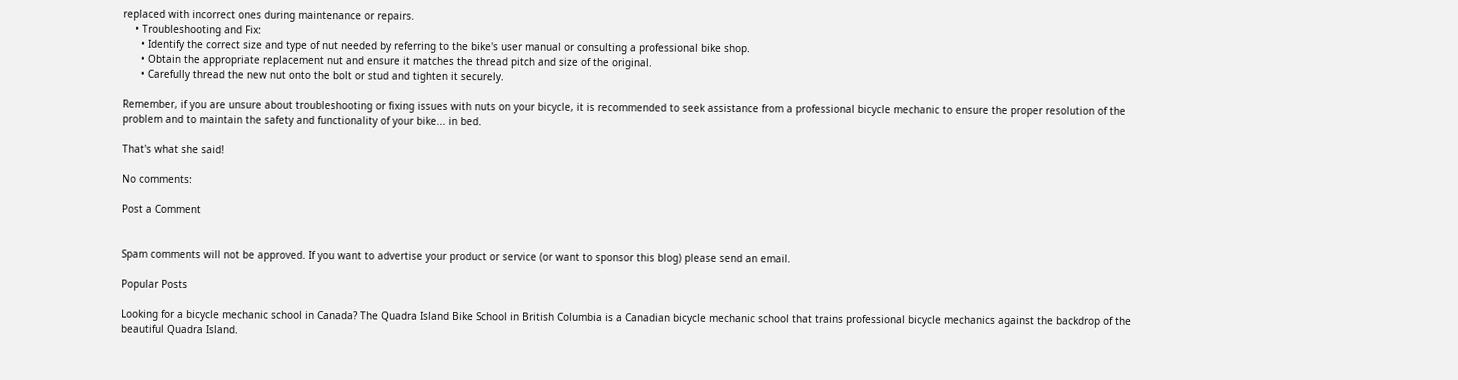replaced with incorrect ones during maintenance or repairs.
    • Troubleshooting and Fix:
      • Identify the correct size and type of nut needed by referring to the bike's user manual or consulting a professional bike shop.
      • Obtain the appropriate replacement nut and ensure it matches the thread pitch and size of the original.
      • Carefully thread the new nut onto the bolt or stud and tighten it securely.

Remember, if you are unsure about troubleshooting or fixing issues with nuts on your bicycle, it is recommended to seek assistance from a professional bicycle mechanic to ensure the proper resolution of the problem and to maintain the safety and functionality of your bike... in bed.

That's what she said!

No comments:

Post a Comment


Spam comments will not be approved. If you want to advertise your product or service (or want to sponsor this blog) please send an email.

Popular Posts

Looking for a bicycle mechanic school in Canada? The Quadra Island Bike School in British Columbia is a Canadian bicycle mechanic school that trains professional bicycle mechanics against the backdrop of the beautiful Quadra Island.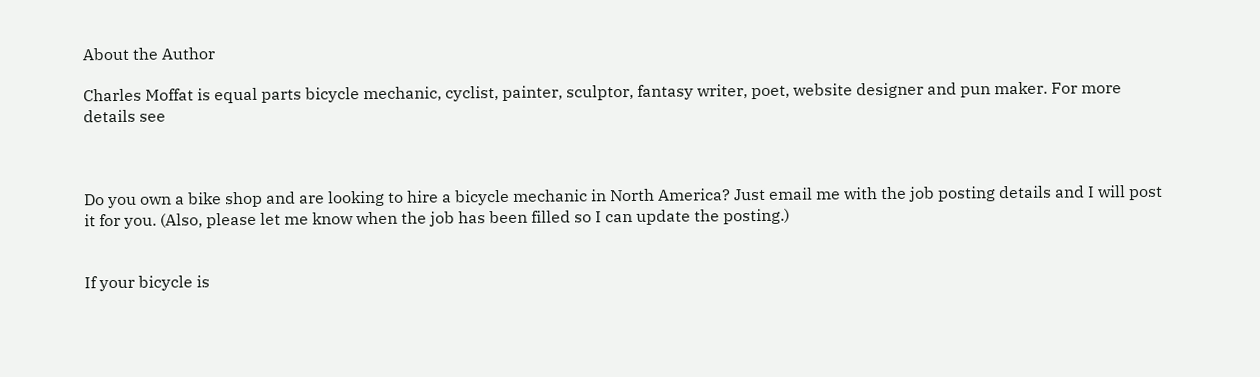About the Author

Charles Moffat is equal parts bicycle mechanic, cyclist, painter, sculptor, fantasy writer, poet, website designer and pun maker. For more details see



Do you own a bike shop and are looking to hire a bicycle mechanic in North America? Just email me with the job posting details and I will post it for you. (Also, please let me know when the job has been filled so I can update the posting.)


If your bicycle is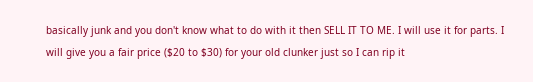basically junk and you don't know what to do with it then SELL IT TO ME. I will use it for parts. I will give you a fair price ($20 to $30) for your old clunker just so I can rip it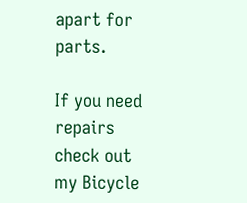apart for parts.

If you need repairs check out my Bicycle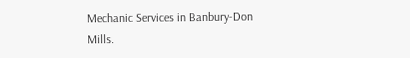Mechanic Services in Banbury-Don Mills.